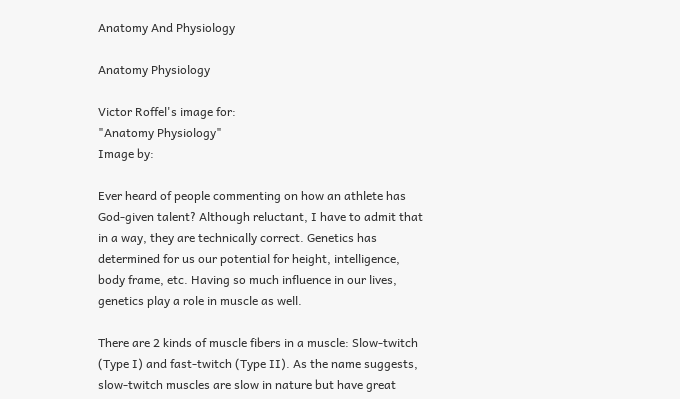Anatomy And Physiology

Anatomy Physiology

Victor Roffel's image for:
"Anatomy Physiology"
Image by:

Ever heard of people commenting on how an athlete has God-given talent? Although reluctant, I have to admit that in a way, they are technically correct. Genetics has determined for us our potential for height, intelligence, body frame, etc. Having so much influence in our lives, genetics play a role in muscle as well.

There are 2 kinds of muscle fibers in a muscle: Slow-twitch (Type I) and fast-twitch (Type II). As the name suggests, slow-twitch muscles are slow in nature but have great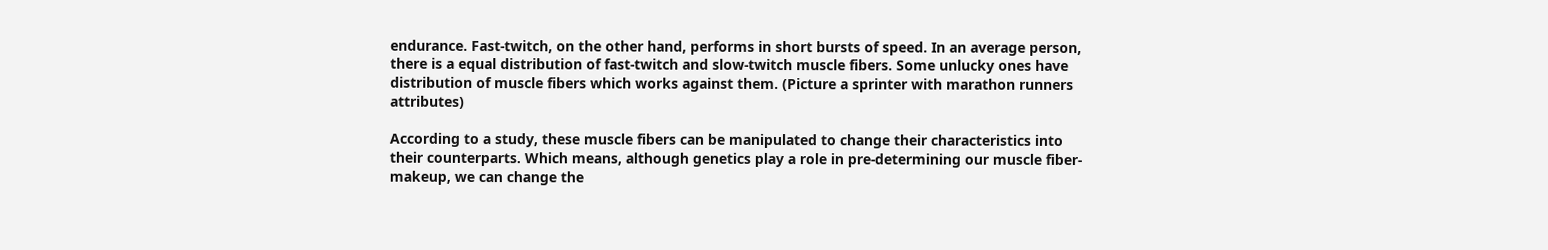endurance. Fast-twitch, on the other hand, performs in short bursts of speed. In an average person, there is a equal distribution of fast-twitch and slow-twitch muscle fibers. Some unlucky ones have distribution of muscle fibers which works against them. (Picture a sprinter with marathon runners attributes)

According to a study, these muscle fibers can be manipulated to change their characteristics into their counterparts. Which means, although genetics play a role in pre-determining our muscle fiber-makeup, we can change the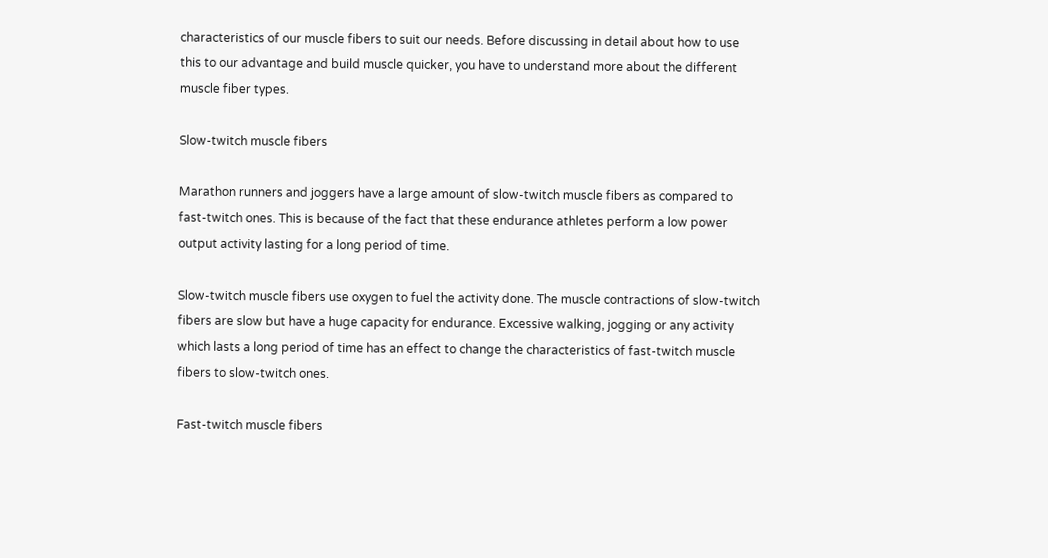characteristics of our muscle fibers to suit our needs. Before discussing in detail about how to use this to our advantage and build muscle quicker, you have to understand more about the different muscle fiber types.

Slow-twitch muscle fibers

Marathon runners and joggers have a large amount of slow-twitch muscle fibers as compared to fast-twitch ones. This is because of the fact that these endurance athletes perform a low power output activity lasting for a long period of time.

Slow-twitch muscle fibers use oxygen to fuel the activity done. The muscle contractions of slow-twitch fibers are slow but have a huge capacity for endurance. Excessive walking, jogging or any activity which lasts a long period of time has an effect to change the characteristics of fast-twitch muscle fibers to slow-twitch ones.

Fast-twitch muscle fibers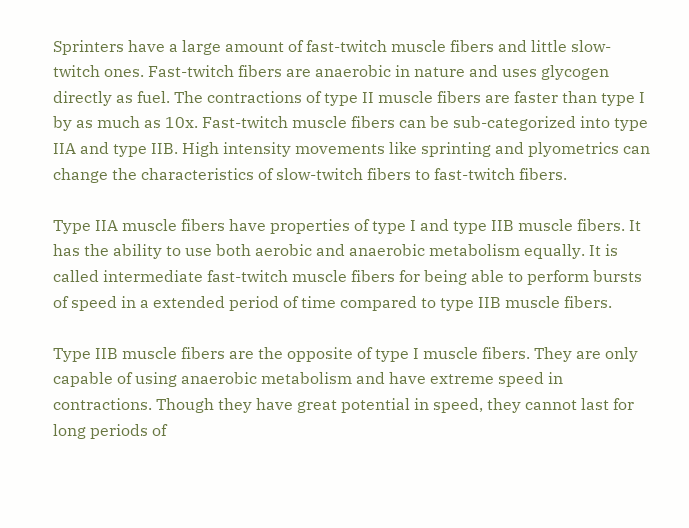Sprinters have a large amount of fast-twitch muscle fibers and little slow-twitch ones. Fast-twitch fibers are anaerobic in nature and uses glycogen directly as fuel. The contractions of type II muscle fibers are faster than type I by as much as 10x. Fast-twitch muscle fibers can be sub-categorized into type IIA and type IIB. High intensity movements like sprinting and plyometrics can change the characteristics of slow-twitch fibers to fast-twitch fibers.

Type IIA muscle fibers have properties of type I and type IIB muscle fibers. It has the ability to use both aerobic and anaerobic metabolism equally. It is called intermediate fast-twitch muscle fibers for being able to perform bursts of speed in a extended period of time compared to type IIB muscle fibers.

Type IIB muscle fibers are the opposite of type I muscle fibers. They are only capable of using anaerobic metabolism and have extreme speed in contractions. Though they have great potential in speed, they cannot last for long periods of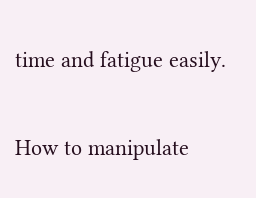time and fatigue easily.

How to manipulate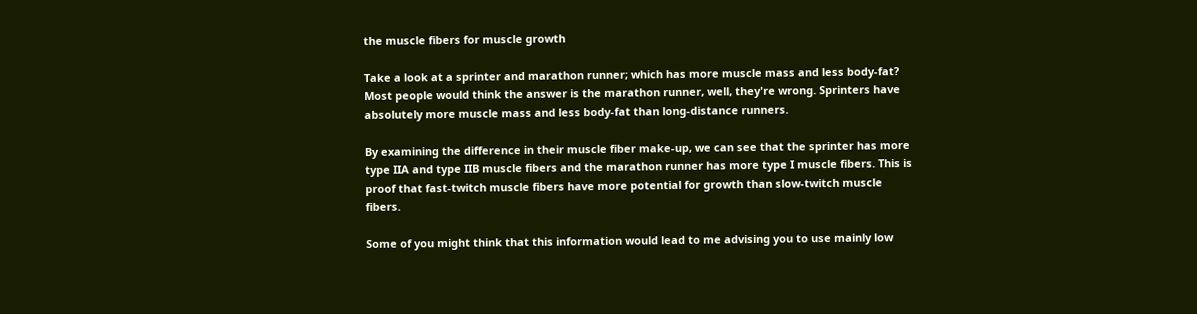the muscle fibers for muscle growth

Take a look at a sprinter and marathon runner; which has more muscle mass and less body-fat? Most people would think the answer is the marathon runner, well, they're wrong. Sprinters have absolutely more muscle mass and less body-fat than long-distance runners.

By examining the difference in their muscle fiber make-up, we can see that the sprinter has more type IIA and type IIB muscle fibers and the marathon runner has more type I muscle fibers. This is proof that fast-twitch muscle fibers have more potential for growth than slow-twitch muscle fibers.

Some of you might think that this information would lead to me advising you to use mainly low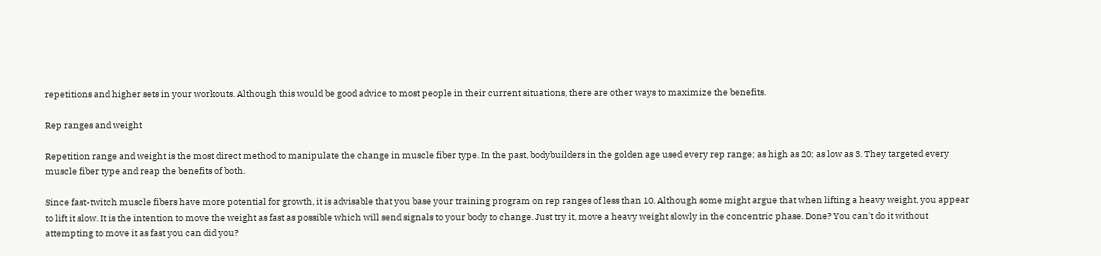repetitions and higher sets in your workouts. Although this would be good advice to most people in their current situations, there are other ways to maximize the benefits.

Rep ranges and weight

Repetition range and weight is the most direct method to manipulate the change in muscle fiber type. In the past, bodybuilders in the golden age used every rep range; as high as 20; as low as 3. They targeted every muscle fiber type and reap the benefits of both.

Since fast-twitch muscle fibers have more potential for growth, it is advisable that you base your training program on rep ranges of less than 10. Although some might argue that when lifting a heavy weight, you appear to lift it slow. It is the intention to move the weight as fast as possible which will send signals to your body to change. Just try it, move a heavy weight slowly in the concentric phase. Done? You can't do it without attempting to move it as fast you can did you?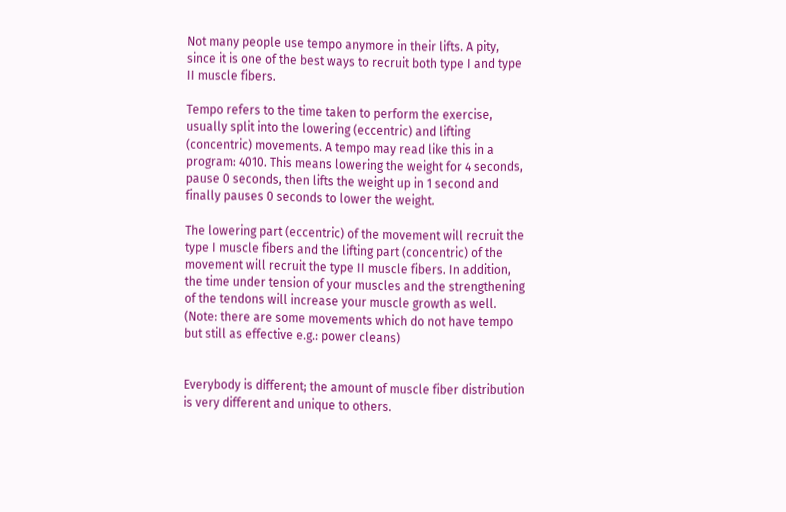Not many people use tempo anymore in their lifts. A pity, since it is one of the best ways to recruit both type I and type II muscle fibers.

Tempo refers to the time taken to perform the exercise, usually split into the lowering (eccentric) and lifting (concentric) movements. A tempo may read like this in a program: 4010. This means lowering the weight for 4 seconds, pause 0 seconds, then lifts the weight up in 1 second and finally pauses 0 seconds to lower the weight.

The lowering part (eccentric) of the movement will recruit the type I muscle fibers and the lifting part (concentric) of the movement will recruit the type II muscle fibers. In addition, the time under tension of your muscles and the strengthening of the tendons will increase your muscle growth as well. (Note: there are some movements which do not have tempo but still as effective e.g.: power cleans)


Everybody is different; the amount of muscle fiber distribution is very different and unique to others.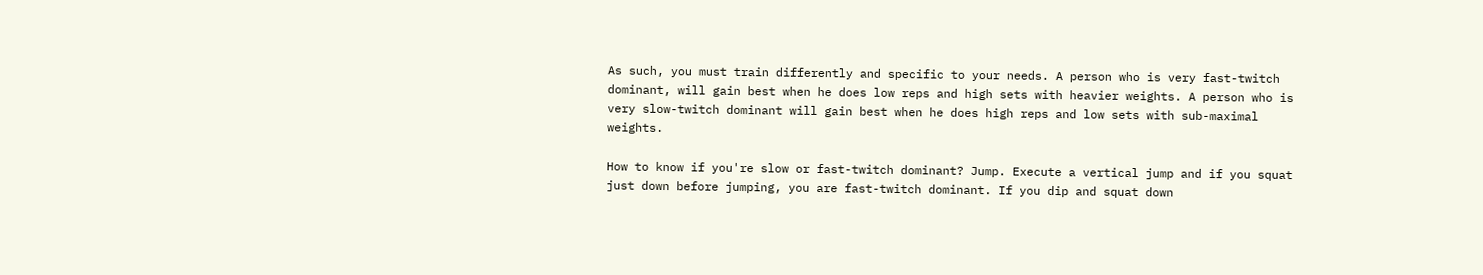As such, you must train differently and specific to your needs. A person who is very fast-twitch dominant, will gain best when he does low reps and high sets with heavier weights. A person who is very slow-twitch dominant will gain best when he does high reps and low sets with sub-maximal weights.

How to know if you're slow or fast-twitch dominant? Jump. Execute a vertical jump and if you squat just down before jumping, you are fast-twitch dominant. If you dip and squat down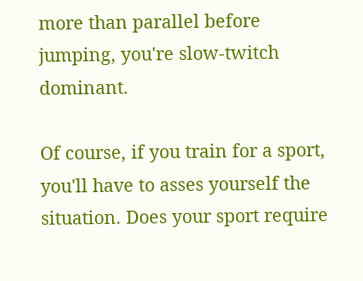more than parallel before jumping, you're slow-twitch dominant.

Of course, if you train for a sport, you'll have to asses yourself the situation. Does your sport require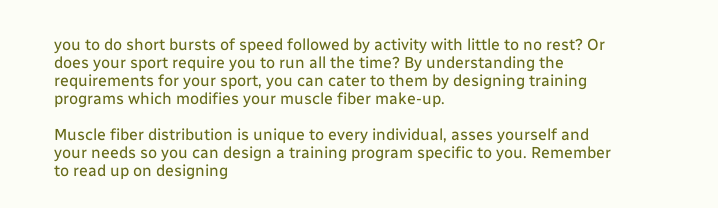you to do short bursts of speed followed by activity with little to no rest? Or does your sport require you to run all the time? By understanding the requirements for your sport, you can cater to them by designing training programs which modifies your muscle fiber make-up.

Muscle fiber distribution is unique to every individual, asses yourself and your needs so you can design a training program specific to you. Remember to read up on designing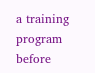a training program before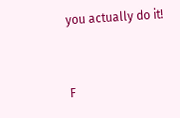you actually do it!


F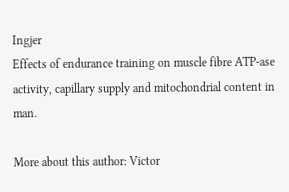Ingjer
Effects of endurance training on muscle fibre ATP-ase activity, capillary supply and mitochondrial content in man.

More about this author: Victor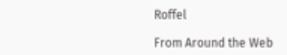Roffel

From Around the Web